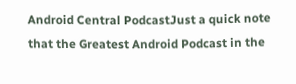Android Central PodcastJust a quick note that the Greatest Android Podcast in the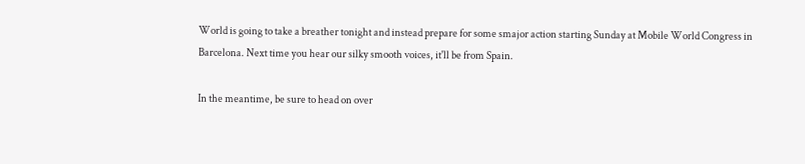World is going to take a breather tonight and instead prepare for some smajor action starting Sunday at Mobile World Congress in Barcelona. Next time you hear our silky smooth voices, it'll be from Spain.

In the meantime, be sure to head on over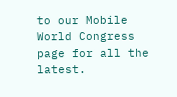to our Mobile World Congress page for all the latest.